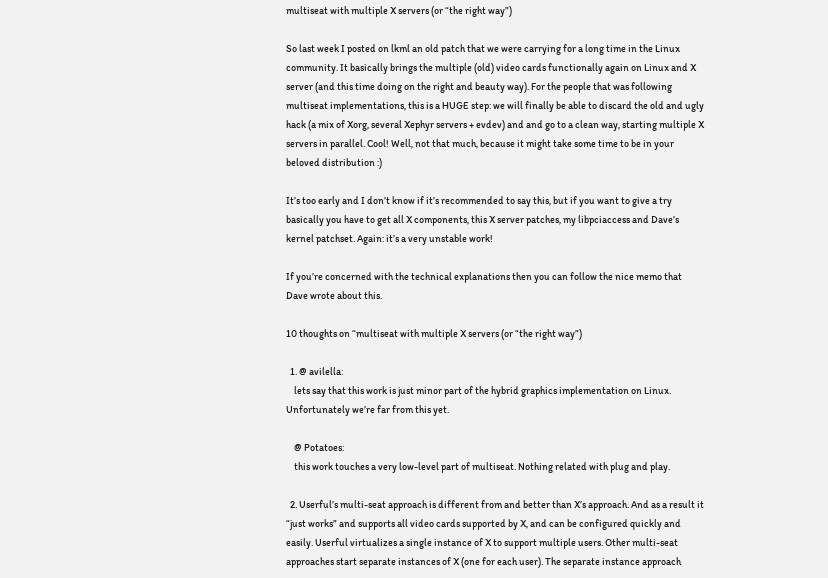multiseat with multiple X servers (or “the right way”)

So last week I posted on lkml an old patch that we were carrying for a long time in the Linux community. It basically brings the multiple (old) video cards functionally again on Linux and X server (and this time doing on the right and beauty way). For the people that was following multiseat implementations, this is a HUGE step: we will finally be able to discard the old and ugly hack (a mix of Xorg, several Xephyr servers + evdev) and and go to a clean way, starting multiple X servers in parallel. Cool! Well, not that much, because it might take some time to be in your beloved distribution :)

It’s too early and I don’t know if it’s recommended to say this, but if you want to give a try basically you have to get all X components, this X server patches, my libpciaccess and Dave’s kernel patchset. Again: it’s a very unstable work!

If you’re concerned with the technical explanations then you can follow the nice memo that Dave wrote about this.

10 thoughts on “multiseat with multiple X servers (or “the right way”)

  1. @ avilella:
    lets say that this work is just minor part of the hybrid graphics implementation on Linux. Unfortunately we’re far from this yet.

    @ Potatoes:
    this work touches a very low-level part of multiseat. Nothing related with plug and play.

  2. Userful’s multi-seat approach is different from and better than X’s approach. And as a result it “just works” and supports all video cards supported by X, and can be configured quickly and easily. Userful virtualizes a single instance of X to support multiple users. Other multi-seat approaches start separate instances of X (one for each user). The separate instance approach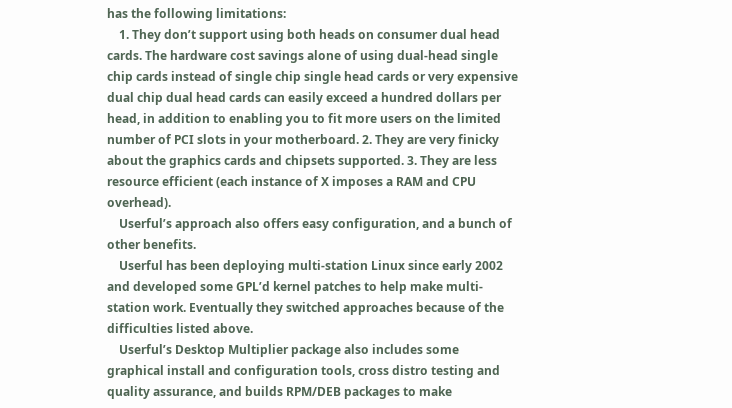has the following limitations:
    1. They don’t support using both heads on consumer dual head cards. The hardware cost savings alone of using dual-head single chip cards instead of single chip single head cards or very expensive dual chip dual head cards can easily exceed a hundred dollars per head, in addition to enabling you to fit more users on the limited number of PCI slots in your motherboard. 2. They are very finicky about the graphics cards and chipsets supported. 3. They are less resource efficient (each instance of X imposes a RAM and CPU overhead).
    Userful’s approach also offers easy configuration, and a bunch of other benefits.
    Userful has been deploying multi-station Linux since early 2002 and developed some GPL’d kernel patches to help make multi-station work. Eventually they switched approaches because of the difficulties listed above.
    Userful’s Desktop Multiplier package also includes some graphical install and configuration tools, cross distro testing and quality assurance, and builds RPM/DEB packages to make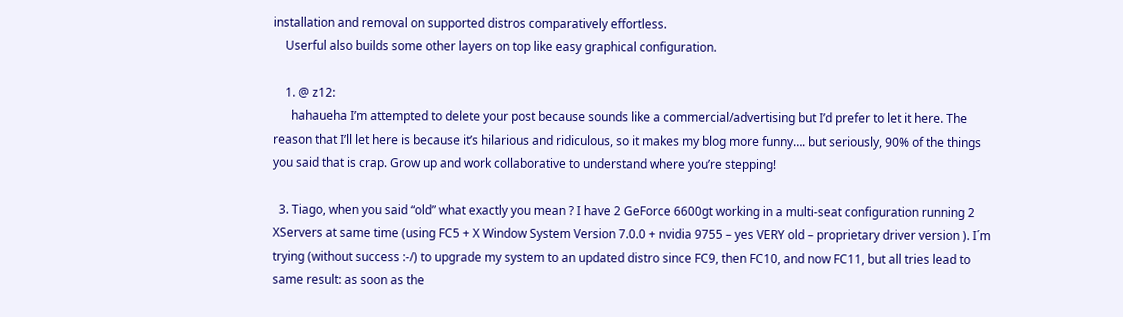installation and removal on supported distros comparatively effortless.
    Userful also builds some other layers on top like easy graphical configuration.

    1. @ z12:
      hahaueha I’m attempted to delete your post because sounds like a commercial/advertising but I’d prefer to let it here. The reason that I’ll let here is because it’s hilarious and ridiculous, so it makes my blog more funny…. but seriously, 90% of the things you said that is crap. Grow up and work collaborative to understand where you’re stepping!

  3. Tiago, when you said “old” what exactly you mean ? I have 2 GeForce 6600gt working in a multi-seat configuration running 2 XServers at same time (using FC5 + X Window System Version 7.0.0 + nvidia 9755 – yes VERY old – proprietary driver version ). I´m trying (without success :-/) to upgrade my system to an updated distro since FC9, then FC10, and now FC11, but all tries lead to same result: as soon as the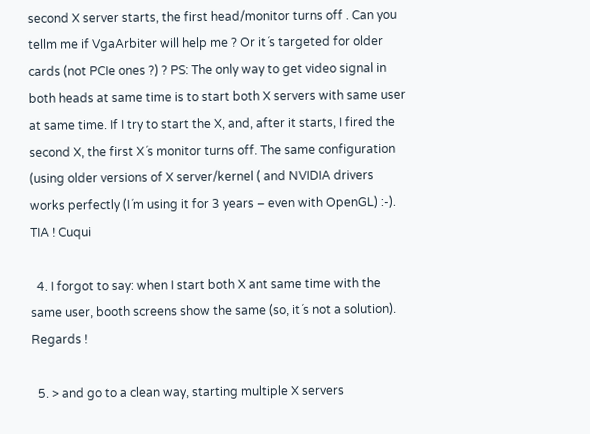second X server starts, the first head/monitor turns off . Can you tellm me if VgaArbiter will help me ? Or it´s targeted for older cards (not PCIe ones ?) ? PS: The only way to get video signal in both heads at same time is to start both X servers with same user at same time. If I try to start the X, and, after it starts, I fired the second X, the first X´s monitor turns off. The same configuration (using older versions of X server/kernel ( and NVIDIA drivers works perfectly (I´m using it for 3 years – even with OpenGL) :-). TIA ! Cuqui

  4. I forgot to say: when I start both X ant same time with the same user, booth screens show the same (so, it´s not a solution). Regards !

  5. > and go to a clean way, starting multiple X servers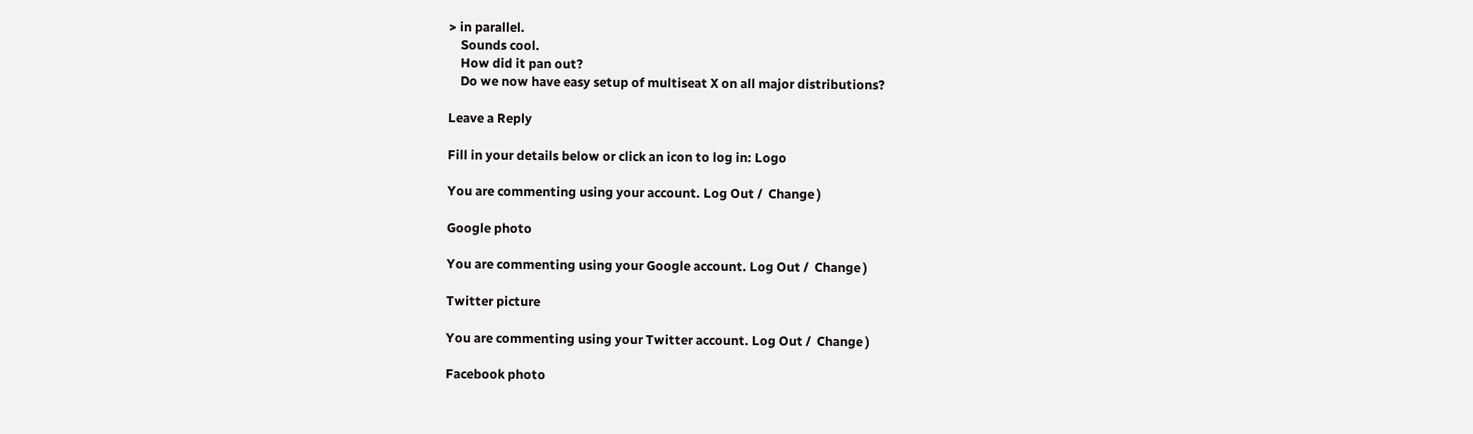> in parallel.
    Sounds cool.
    How did it pan out?
    Do we now have easy setup of multiseat X on all major distributions?

Leave a Reply

Fill in your details below or click an icon to log in: Logo

You are commenting using your account. Log Out /  Change )

Google photo

You are commenting using your Google account. Log Out /  Change )

Twitter picture

You are commenting using your Twitter account. Log Out /  Change )

Facebook photo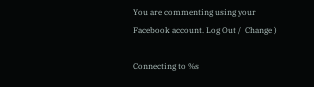You are commenting using your Facebook account. Log Out /  Change )

Connecting to %s